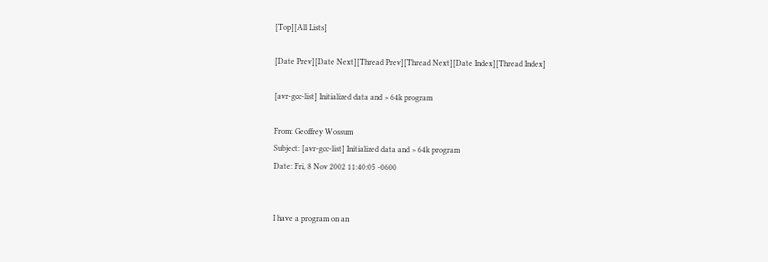[Top][All Lists]

[Date Prev][Date Next][Thread Prev][Thread Next][Date Index][Thread Index]

[avr-gcc-list] Initialized data and > 64k program

From: Geoffrey Wossum
Subject: [avr-gcc-list] Initialized data and > 64k program
Date: Fri, 8 Nov 2002 11:40:05 -0600


I have a program on an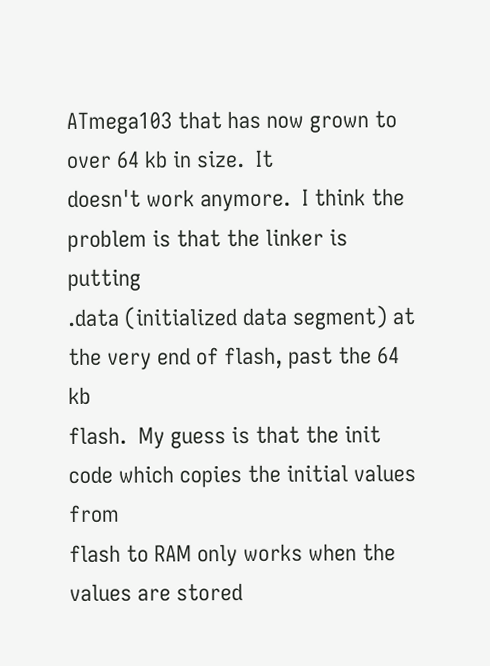ATmega103 that has now grown to over 64 kb in size.  It
doesn't work anymore.  I think the problem is that the linker is putting
.data (initialized data segment) at the very end of flash, past the 64 kb
flash.  My guess is that the init code which copies the initial values from
flash to RAM only works when the values are stored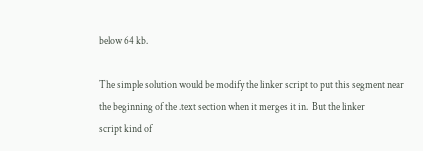below 64 kb.

The simple solution would be modify the linker script to put this segment near
the beginning of the .text section when it merges it in.  But the linker
script kind of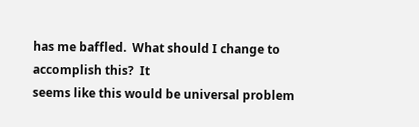has me baffled.  What should I change to accomplish this?  It
seems like this would be universal problem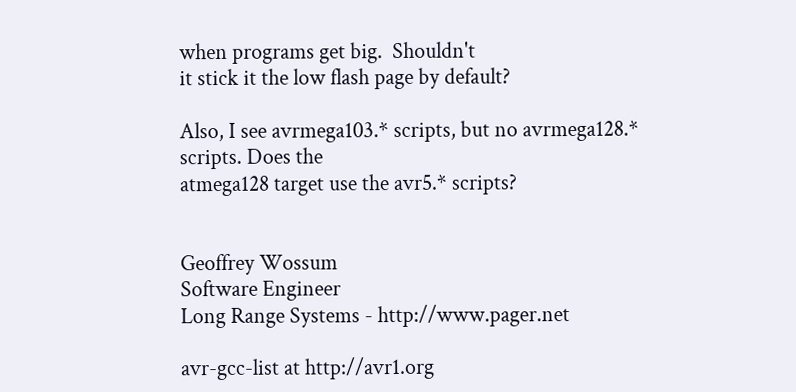when programs get big.  Shouldn't
it stick it the low flash page by default?

Also, I see avrmega103.* scripts, but no avrmega128.* scripts. Does the
atmega128 target use the avr5.* scripts?


Geoffrey Wossum
Software Engineer
Long Range Systems - http://www.pager.net

avr-gcc-list at http://avr1.org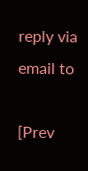reply via email to

[Prev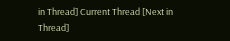in Thread] Current Thread [Next in Thread]